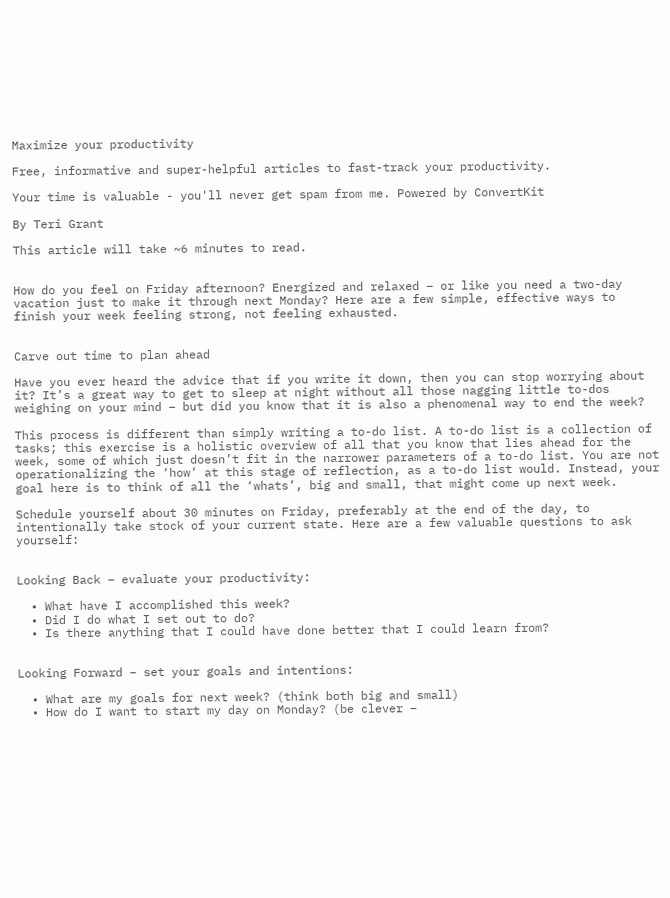Maximize your productivity

Free, informative and super-helpful articles to fast-track your productivity.

Your time is valuable - you'll never get spam from me. Powered by ConvertKit

By Teri Grant

This article will take ~6 minutes to read.


How do you feel on Friday afternoon? Energized and relaxed – or like you need a two-day vacation just to make it through next Monday? Here are a few simple, effective ways to finish your week feeling strong, not feeling exhausted.


Carve out time to plan ahead

Have you ever heard the advice that if you write it down, then you can stop worrying about it? It’s a great way to get to sleep at night without all those nagging little to-dos weighing on your mind – but did you know that it is also a phenomenal way to end the week?

This process is different than simply writing a to-do list. A to-do list is a collection of tasks; this exercise is a holistic overview of all that you know that lies ahead for the week, some of which just doesn’t fit in the narrower parameters of a to-do list. You are not operationalizing the ‘how’ at this stage of reflection, as a to-do list would. Instead, your goal here is to think of all the ‘whats’, big and small, that might come up next week.

Schedule yourself about 30 minutes on Friday, preferably at the end of the day, to intentionally take stock of your current state. Here are a few valuable questions to ask yourself:


Looking Back – evaluate your productivity:

  • What have I accomplished this week?
  • Did I do what I set out to do?
  • Is there anything that I could have done better that I could learn from?


Looking Forward – set your goals and intentions:

  • What are my goals for next week? (think both big and small)
  • How do I want to start my day on Monday? (be clever –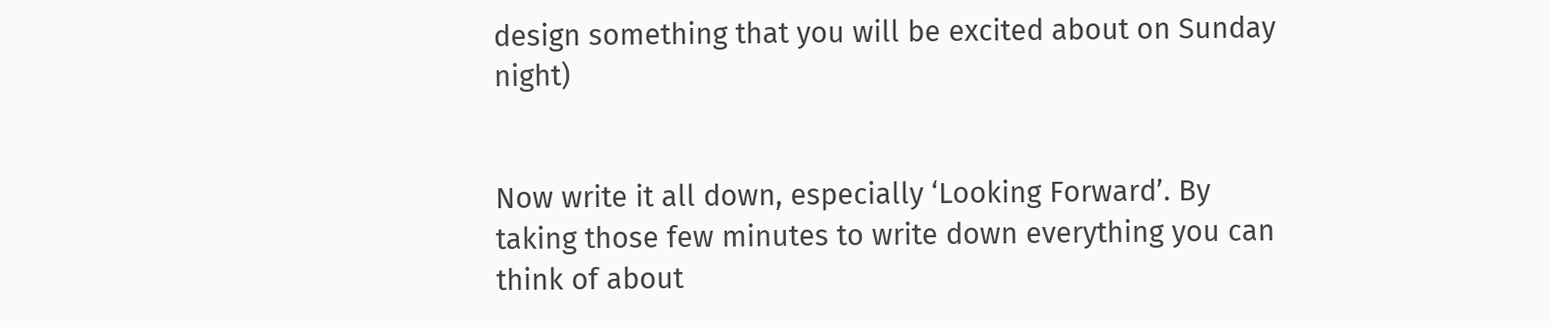design something that you will be excited about on Sunday night)


Now write it all down, especially ‘Looking Forward’. By taking those few minutes to write down everything you can think of about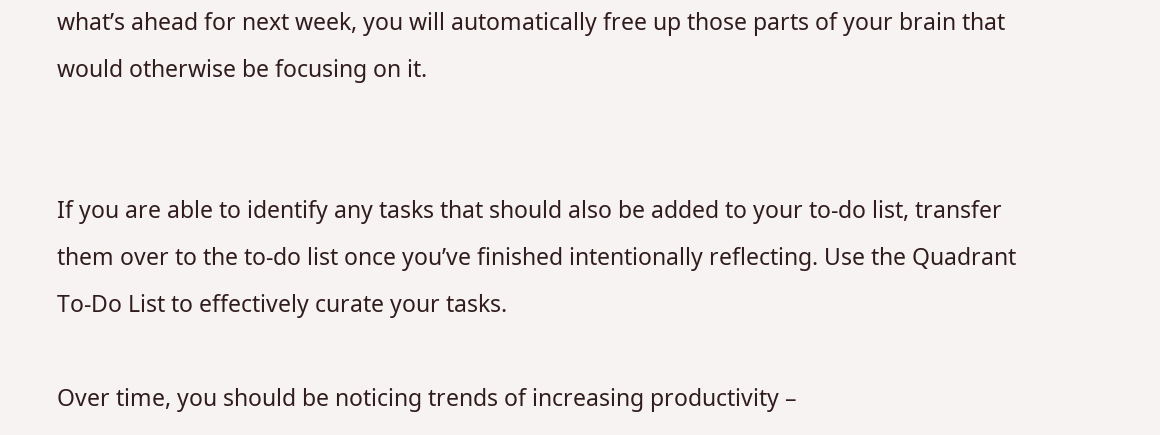what’s ahead for next week, you will automatically free up those parts of your brain that would otherwise be focusing on it.


If you are able to identify any tasks that should also be added to your to-do list, transfer them over to the to-do list once you’ve finished intentionally reflecting. Use the Quadrant To-Do List to effectively curate your tasks.

Over time, you should be noticing trends of increasing productivity –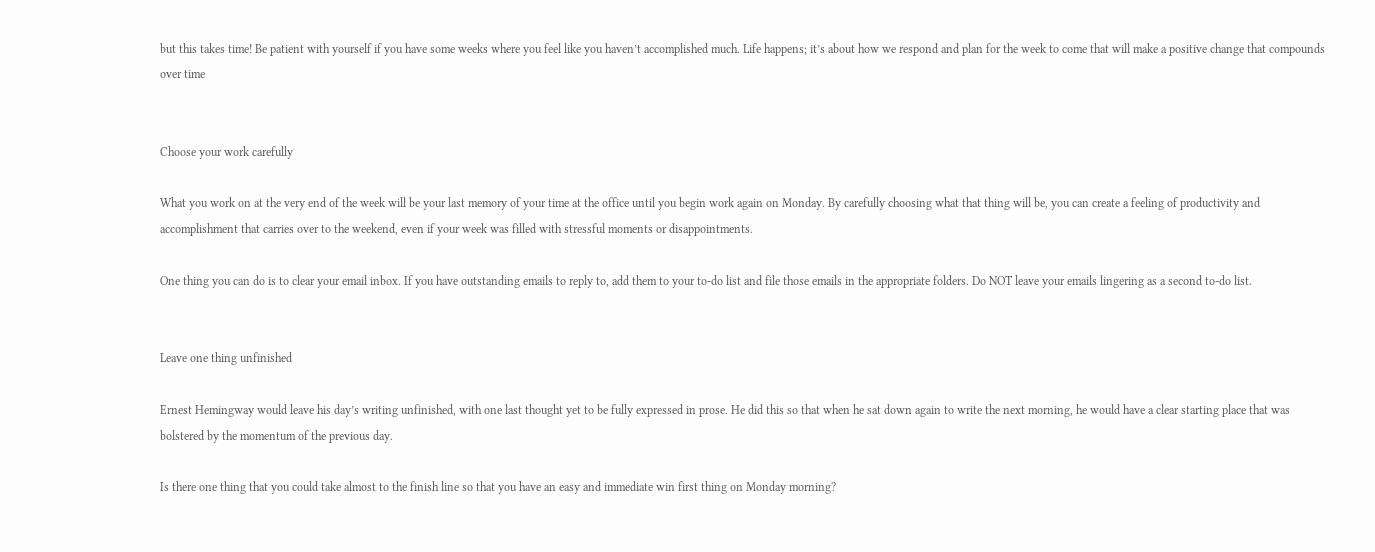but this takes time! Be patient with yourself if you have some weeks where you feel like you haven’t accomplished much. Life happens; it’s about how we respond and plan for the week to come that will make a positive change that compounds over time


Choose your work carefully

What you work on at the very end of the week will be your last memory of your time at the office until you begin work again on Monday. By carefully choosing what that thing will be, you can create a feeling of productivity and accomplishment that carries over to the weekend, even if your week was filled with stressful moments or disappointments.

One thing you can do is to clear your email inbox. If you have outstanding emails to reply to, add them to your to-do list and file those emails in the appropriate folders. Do NOT leave your emails lingering as a second to-do list.


Leave one thing unfinished

Ernest Hemingway would leave his day’s writing unfinished, with one last thought yet to be fully expressed in prose. He did this so that when he sat down again to write the next morning, he would have a clear starting place that was bolstered by the momentum of the previous day.

Is there one thing that you could take almost to the finish line so that you have an easy and immediate win first thing on Monday morning?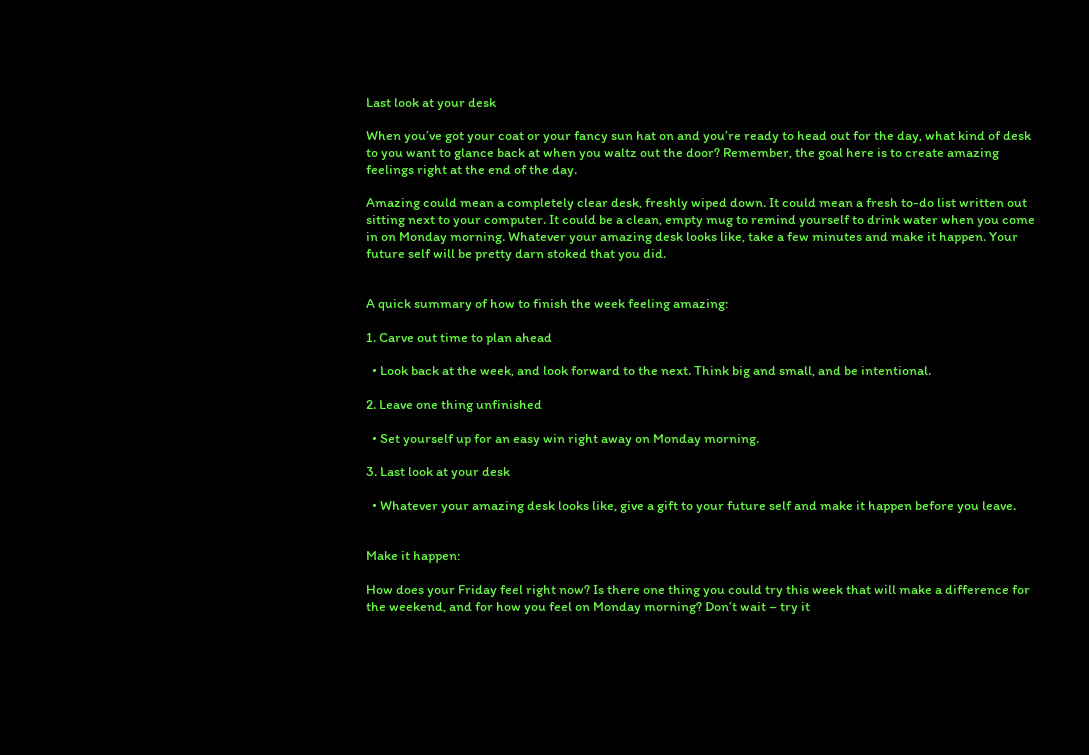Last look at your desk

When you’ve got your coat or your fancy sun hat on and you’re ready to head out for the day, what kind of desk to you want to glance back at when you waltz out the door? Remember, the goal here is to create amazing feelings right at the end of the day.

Amazing could mean a completely clear desk, freshly wiped down. It could mean a fresh to-do list written out sitting next to your computer. It could be a clean, empty mug to remind yourself to drink water when you come in on Monday morning. Whatever your amazing desk looks like, take a few minutes and make it happen. Your future self will be pretty darn stoked that you did.


A quick summary of how to finish the week feeling amazing:

1. Carve out time to plan ahead

  • Look back at the week, and look forward to the next. Think big and small, and be intentional.

2. Leave one thing unfinished

  • Set yourself up for an easy win right away on Monday morning.

3. Last look at your desk

  • Whatever your amazing desk looks like, give a gift to your future self and make it happen before you leave.


Make it happen:

How does your Friday feel right now? Is there one thing you could try this week that will make a difference for the weekend, and for how you feel on Monday morning? Don’t wait – try it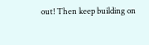out! Then keep building on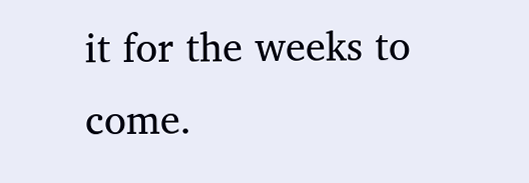it for the weeks to come.